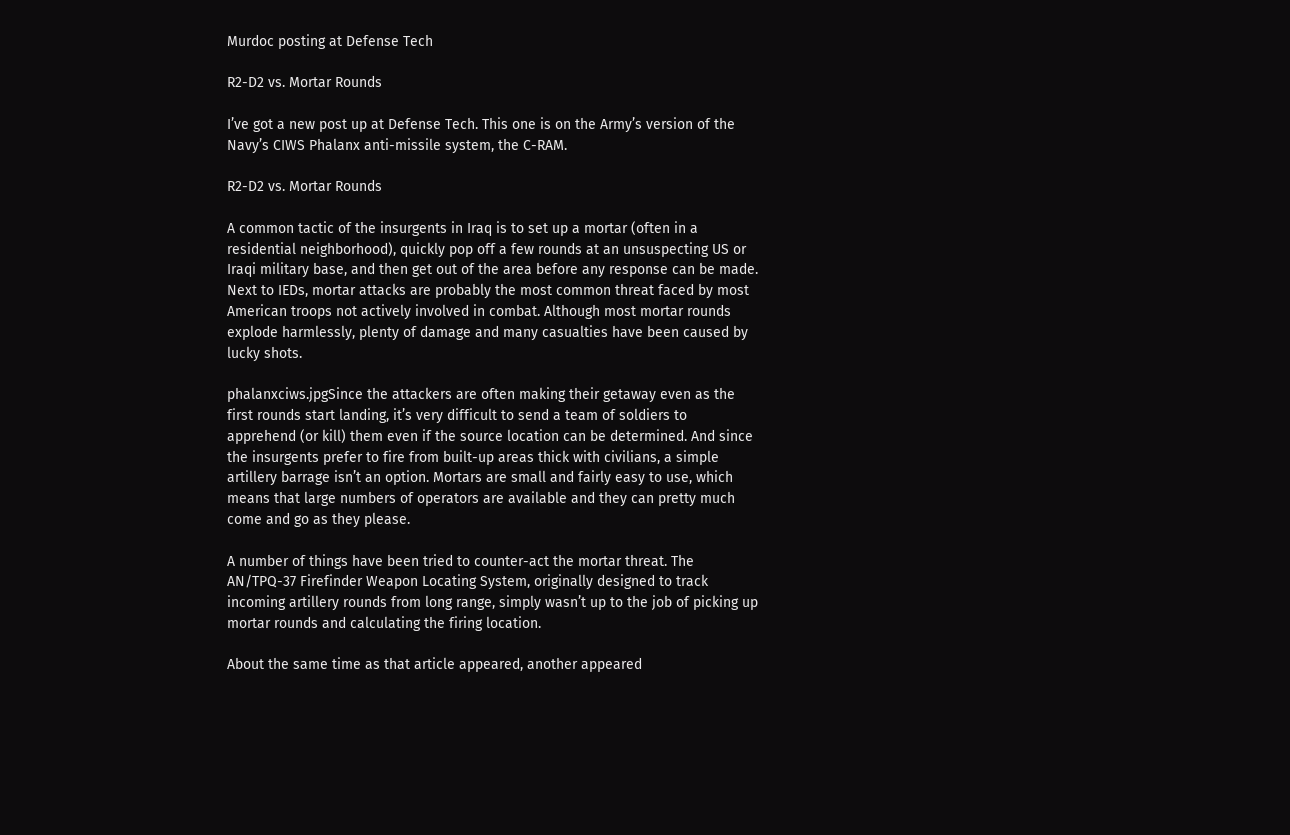Murdoc posting at Defense Tech

R2-D2 vs. Mortar Rounds

I’ve got a new post up at Defense Tech. This one is on the Army’s version of the Navy’s CIWS Phalanx anti-missile system, the C-RAM.

R2-D2 vs. Mortar Rounds

A common tactic of the insurgents in Iraq is to set up a mortar (often in a residential neighborhood), quickly pop off a few rounds at an unsuspecting US or Iraqi military base, and then get out of the area before any response can be made. Next to IEDs, mortar attacks are probably the most common threat faced by most American troops not actively involved in combat. Although most mortar rounds explode harmlessly, plenty of damage and many casualties have been caused by lucky shots.

phalanxciws.jpgSince the attackers are often making their getaway even as the first rounds start landing, it’s very difficult to send a team of soldiers to apprehend (or kill) them even if the source location can be determined. And since the insurgents prefer to fire from built-up areas thick with civilians, a simple artillery barrage isn’t an option. Mortars are small and fairly easy to use, which means that large numbers of operators are available and they can pretty much come and go as they please.

A number of things have been tried to counter-act the mortar threat. The AN/TPQ-37 Firefinder Weapon Locating System, originally designed to track incoming artillery rounds from long range, simply wasn’t up to the job of picking up mortar rounds and calculating the firing location.

About the same time as that article appeared, another appeared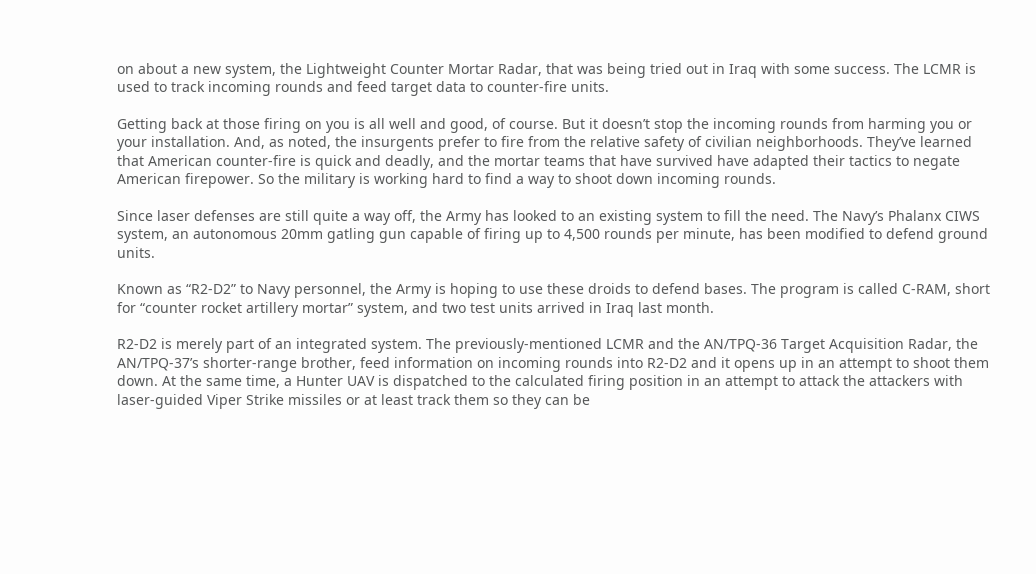on about a new system, the Lightweight Counter Mortar Radar, that was being tried out in Iraq with some success. The LCMR is used to track incoming rounds and feed target data to counter-fire units.

Getting back at those firing on you is all well and good, of course. But it doesn’t stop the incoming rounds from harming you or your installation. And, as noted, the insurgents prefer to fire from the relative safety of civilian neighborhoods. They’ve learned that American counter-fire is quick and deadly, and the mortar teams that have survived have adapted their tactics to negate American firepower. So the military is working hard to find a way to shoot down incoming rounds.

Since laser defenses are still quite a way off, the Army has looked to an existing system to fill the need. The Navy’s Phalanx CIWS system, an autonomous 20mm gatling gun capable of firing up to 4,500 rounds per minute, has been modified to defend ground units.

Known as “R2-D2” to Navy personnel, the Army is hoping to use these droids to defend bases. The program is called C-RAM, short for “counter rocket artillery mortar” system, and two test units arrived in Iraq last month.

R2-D2 is merely part of an integrated system. The previously-mentioned LCMR and the AN/TPQ-36 Target Acquisition Radar, the AN/TPQ-37’s shorter-range brother, feed information on incoming rounds into R2-D2 and it opens up in an attempt to shoot them down. At the same time, a Hunter UAV is dispatched to the calculated firing position in an attempt to attack the attackers with laser-guided Viper Strike missiles or at least track them so they can be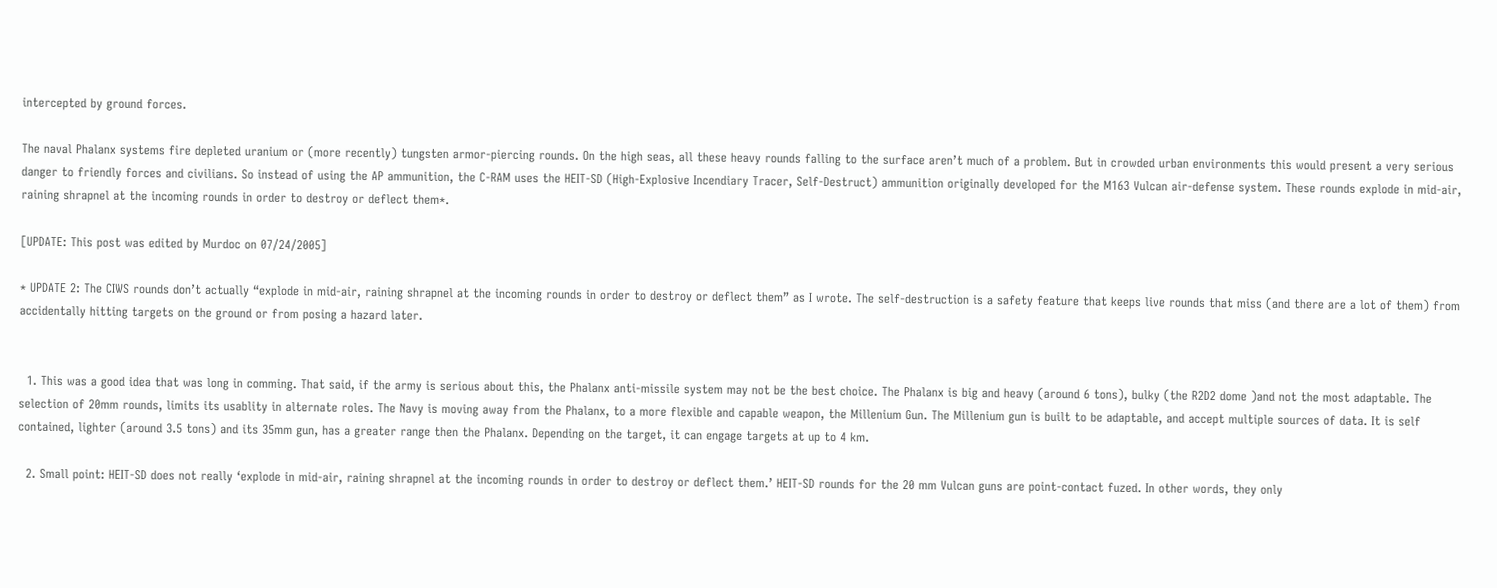intercepted by ground forces.

The naval Phalanx systems fire depleted uranium or (more recently) tungsten armor-piercing rounds. On the high seas, all these heavy rounds falling to the surface aren’t much of a problem. But in crowded urban environments this would present a very serious danger to friendly forces and civilians. So instead of using the AP ammunition, the C-RAM uses the HEIT-SD (High-Explosive Incendiary Tracer, Self-Destruct) ammunition originally developed for the M163 Vulcan air-defense system. These rounds explode in mid-air, raining shrapnel at the incoming rounds in order to destroy or deflect them*.

[UPDATE: This post was edited by Murdoc on 07/24/2005]

* UPDATE 2: The CIWS rounds don’t actually “explode in mid-air, raining shrapnel at the incoming rounds in order to destroy or deflect them” as I wrote. The self-destruction is a safety feature that keeps live rounds that miss (and there are a lot of them) from accidentally hitting targets on the ground or from posing a hazard later.


  1. This was a good idea that was long in comming. That said, if the army is serious about this, the Phalanx anti-missile system may not be the best choice. The Phalanx is big and heavy (around 6 tons), bulky (the R2D2 dome )and not the most adaptable. The selection of 20mm rounds, limits its usablity in alternate roles. The Navy is moving away from the Phalanx, to a more flexible and capable weapon, the Millenium Gun. The Millenium gun is built to be adaptable, and accept multiple sources of data. It is self contained, lighter (around 3.5 tons) and its 35mm gun, has a greater range then the Phalanx. Depending on the target, it can engage targets at up to 4 km.

  2. Small point: HEIT-SD does not really ‘explode in mid-air, raining shrapnel at the incoming rounds in order to destroy or deflect them.’ HEIT-SD rounds for the 20 mm Vulcan guns are point-contact fuzed. In other words, they only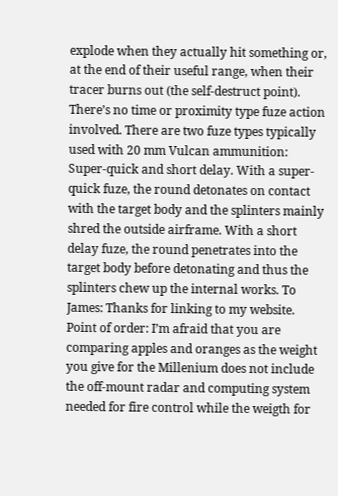explode when they actually hit something or, at the end of their useful range, when their tracer burns out (the self-destruct point). There’s no time or proximity type fuze action involved. There are two fuze types typically used with 20 mm Vulcan ammunition: Super-quick and short delay. With a super-quick fuze, the round detonates on contact with the target body and the splinters mainly shred the outside airframe. With a short delay fuze, the round penetrates into the target body before detonating and thus the splinters chew up the internal works. To James: Thanks for linking to my website. Point of order: I’m afraid that you are comparing apples and oranges as the weight you give for the Millenium does not include the off-mount radar and computing system needed for fire control while the weigth for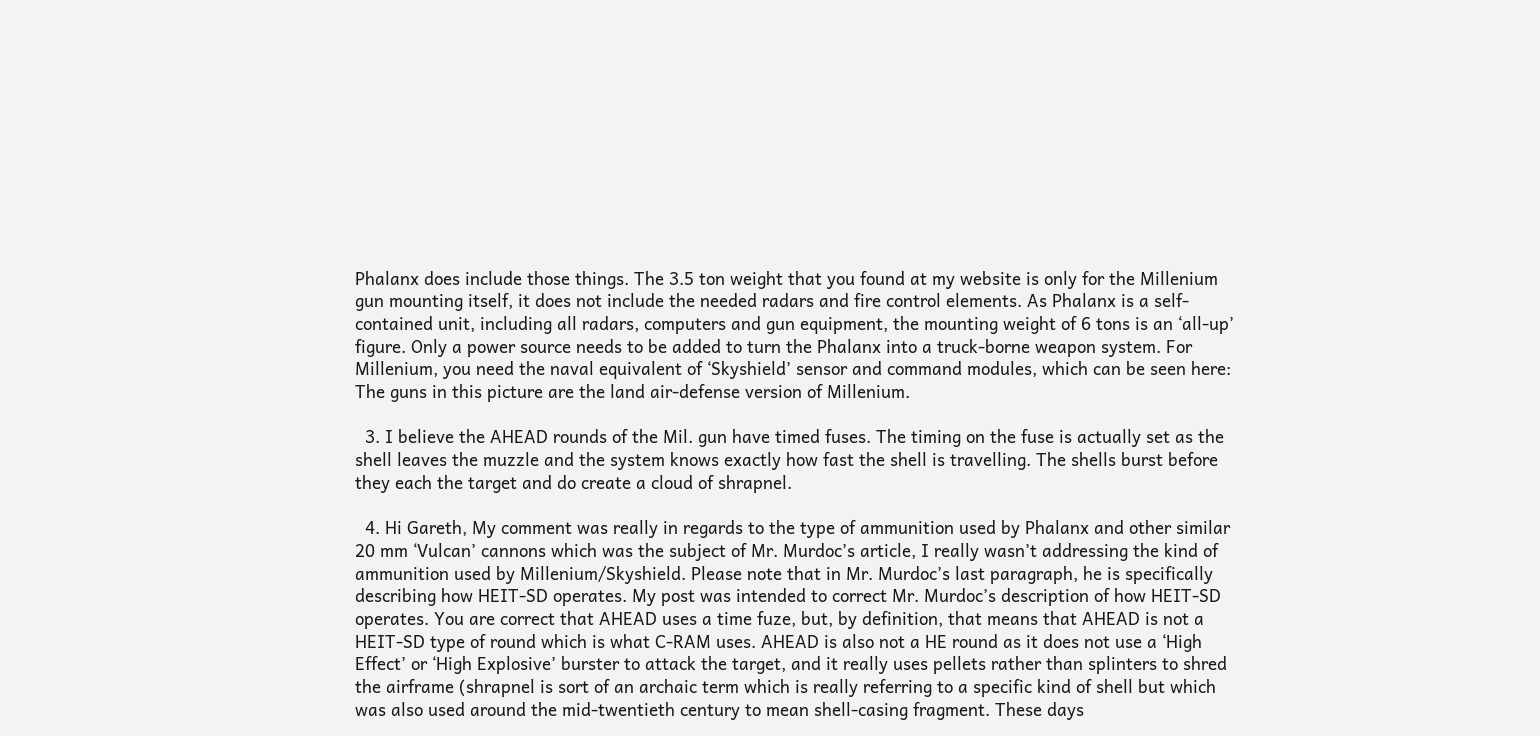Phalanx does include those things. The 3.5 ton weight that you found at my website is only for the Millenium gun mounting itself, it does not include the needed radars and fire control elements. As Phalanx is a self-contained unit, including all radars, computers and gun equipment, the mounting weight of 6 tons is an ‘all-up’ figure. Only a power source needs to be added to turn the Phalanx into a truck-borne weapon system. For Millenium, you need the naval equivalent of ‘Skyshield’ sensor and command modules, which can be seen here: The guns in this picture are the land air-defense version of Millenium.

  3. I believe the AHEAD rounds of the Mil. gun have timed fuses. The timing on the fuse is actually set as the shell leaves the muzzle and the system knows exactly how fast the shell is travelling. The shells burst before they each the target and do create a cloud of shrapnel.

  4. Hi Gareth, My comment was really in regards to the type of ammunition used by Phalanx and other similar 20 mm ‘Vulcan’ cannons which was the subject of Mr. Murdoc’s article, I really wasn’t addressing the kind of ammunition used by Millenium/Skyshield. Please note that in Mr. Murdoc’s last paragraph, he is specifically describing how HEIT-SD operates. My post was intended to correct Mr. Murdoc’s description of how HEIT-SD operates. You are correct that AHEAD uses a time fuze, but, by definition, that means that AHEAD is not a HEIT-SD type of round which is what C-RAM uses. AHEAD is also not a HE round as it does not use a ‘High Effect’ or ‘High Explosive’ burster to attack the target, and it really uses pellets rather than splinters to shred the airframe (shrapnel is sort of an archaic term which is really referring to a specific kind of shell but which was also used around the mid-twentieth century to mean shell-casing fragment. These days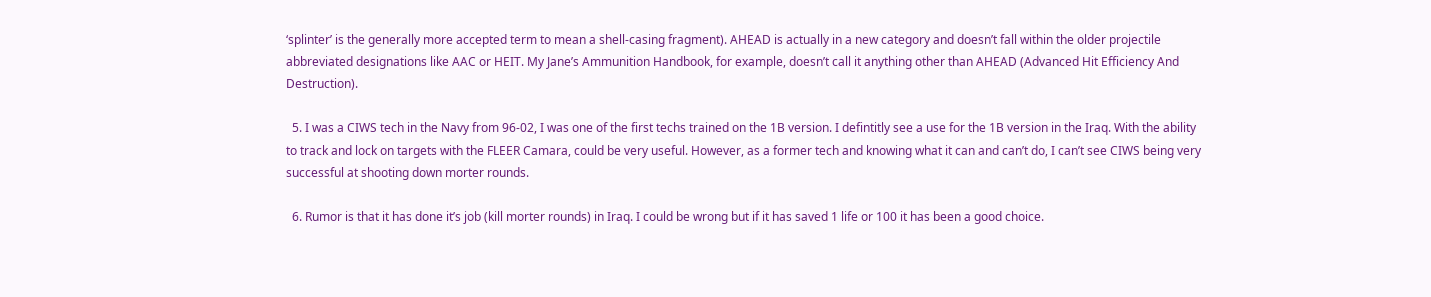‘splinter’ is the generally more accepted term to mean a shell-casing fragment). AHEAD is actually in a new category and doesn’t fall within the older projectile abbreviated designations like AAC or HEIT. My Jane’s Ammunition Handbook, for example, doesn’t call it anything other than AHEAD (Advanced Hit Efficiency And Destruction).

  5. I was a CIWS tech in the Navy from 96-02, I was one of the first techs trained on the 1B version. I defintitly see a use for the 1B version in the Iraq. With the ability to track and lock on targets with the FLEER Camara, could be very useful. However, as a former tech and knowing what it can and can’t do, I can’t see CIWS being very successful at shooting down morter rounds.

  6. Rumor is that it has done it’s job (kill morter rounds) in Iraq. I could be wrong but if it has saved 1 life or 100 it has been a good choice.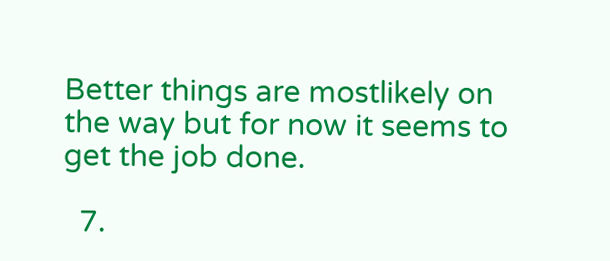Better things are mostlikely on the way but for now it seems to get the job done.

  7.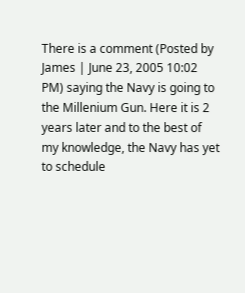There is a comment (Posted by James | June 23, 2005 10:02 PM) saying the Navy is going to the Millenium Gun. Here it is 2 years later and to the best of my knowledge, the Navy has yet to schedule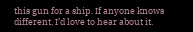this gun for a ship. If anyone knows different, I’d love to hear about it.